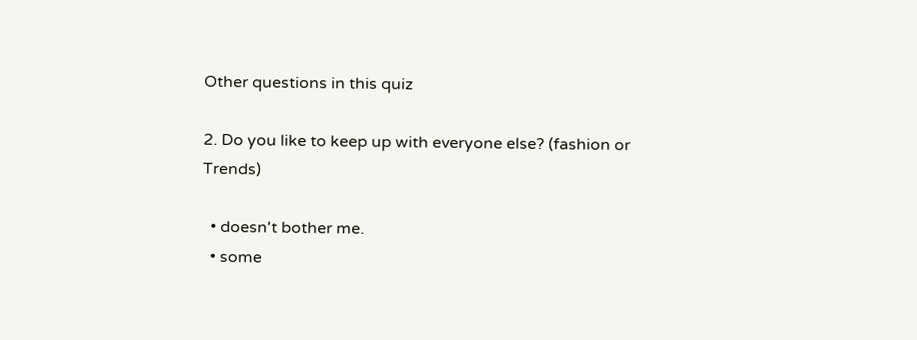Other questions in this quiz

2. Do you like to keep up with everyone else? (fashion or Trends)

  • doesn't bother me.
  • some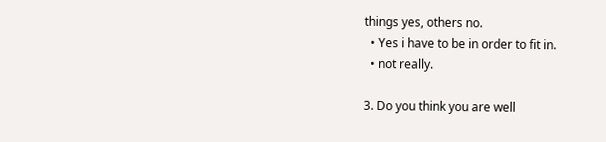things yes, others no.
  • Yes i have to be in order to fit in.
  • not really.

3. Do you think you are well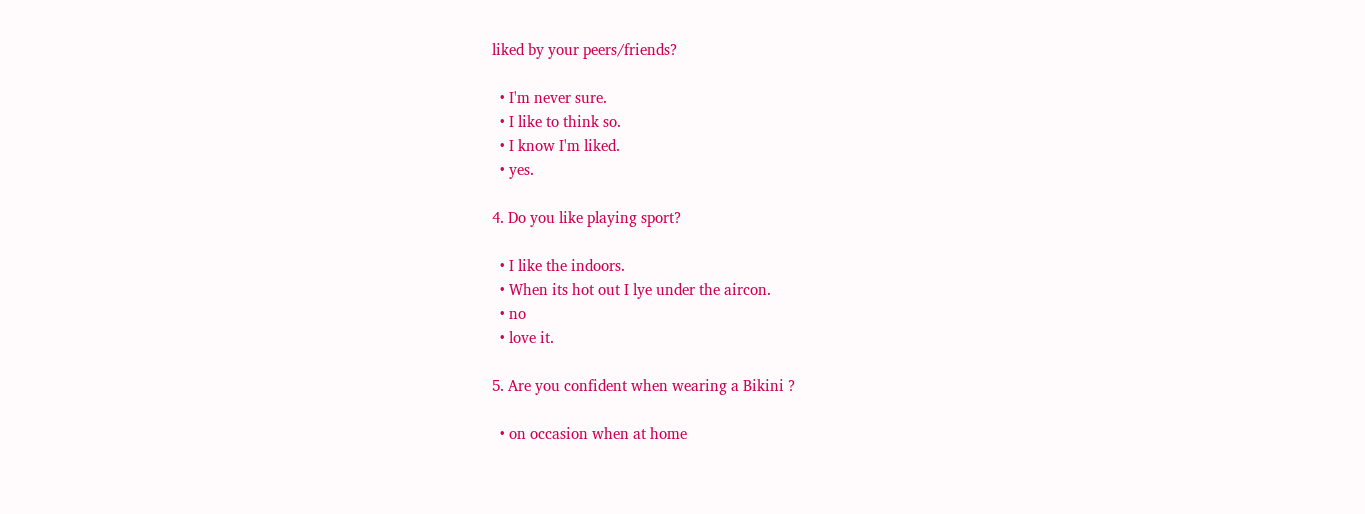liked by your peers/friends?

  • I'm never sure.
  • I like to think so.
  • I know I'm liked.
  • yes.

4. Do you like playing sport?

  • I like the indoors.
  • When its hot out I lye under the aircon.
  • no
  • love it.

5. Are you confident when wearing a Bikini ?

  • on occasion when at home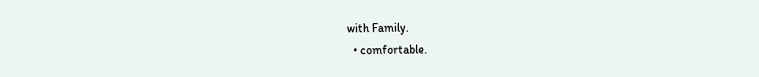with Family.
  • comfortable.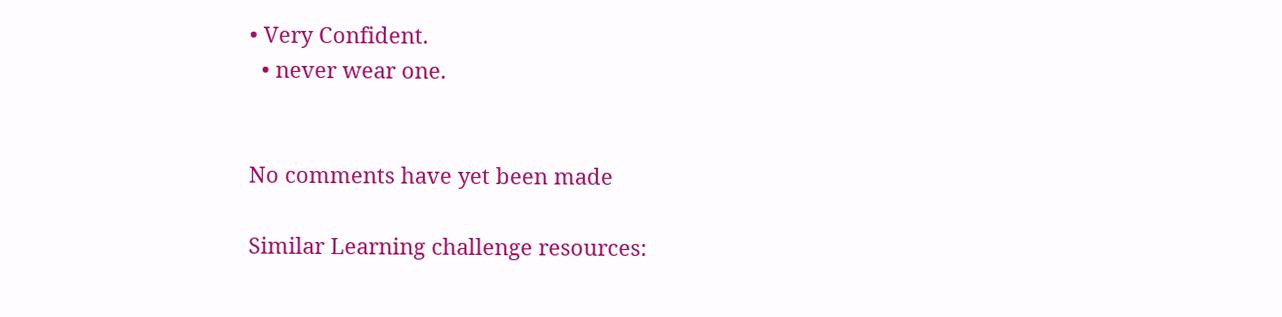• Very Confident.
  • never wear one.


No comments have yet been made

Similar Learning challenge resources: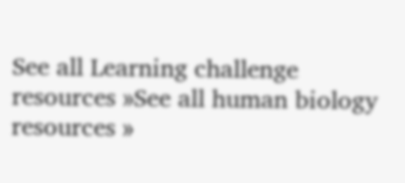See all Learning challenge resources »See all human biology resources »